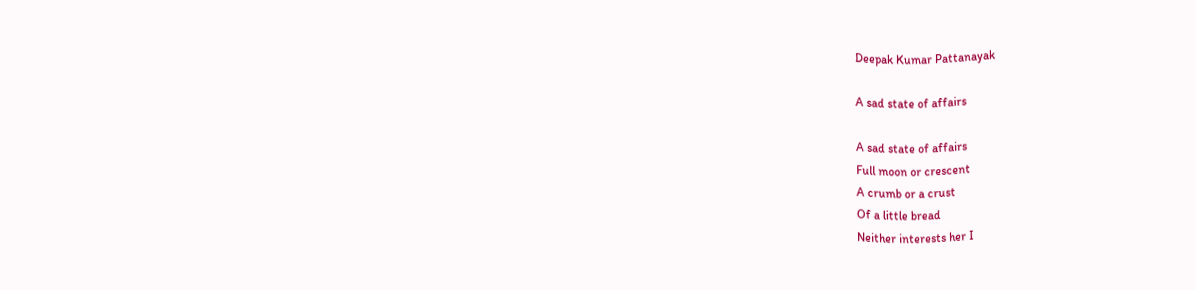Deepak Kumar Pattanayak

A sad state of affairs

A sad state of affairs
Full moon or crescent
A crumb or a crust
Of a little bread
Neither interests her I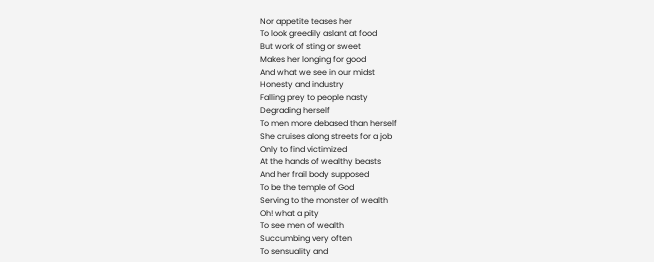Nor appetite teases her
To look greedily aslant at food
But work of sting or sweet
Makes her longing for good
And what we see in our midst
Honesty and industry
Falling prey to people nasty
Degrading herself
To men more debased than herself
She cruises along streets for a job
Only to find victimized
At the hands of wealthy beasts
And her frail body supposed
To be the temple of God
Serving to the monster of wealth
Oh! what a pity
To see men of wealth
Succumbing very often
To sensuality and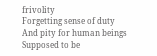frivolity
Forgetting sense of duty
And pity for human beings
Supposed to be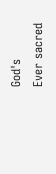God's
Ever sacred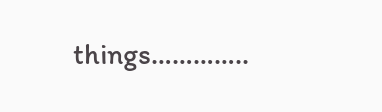things…………..